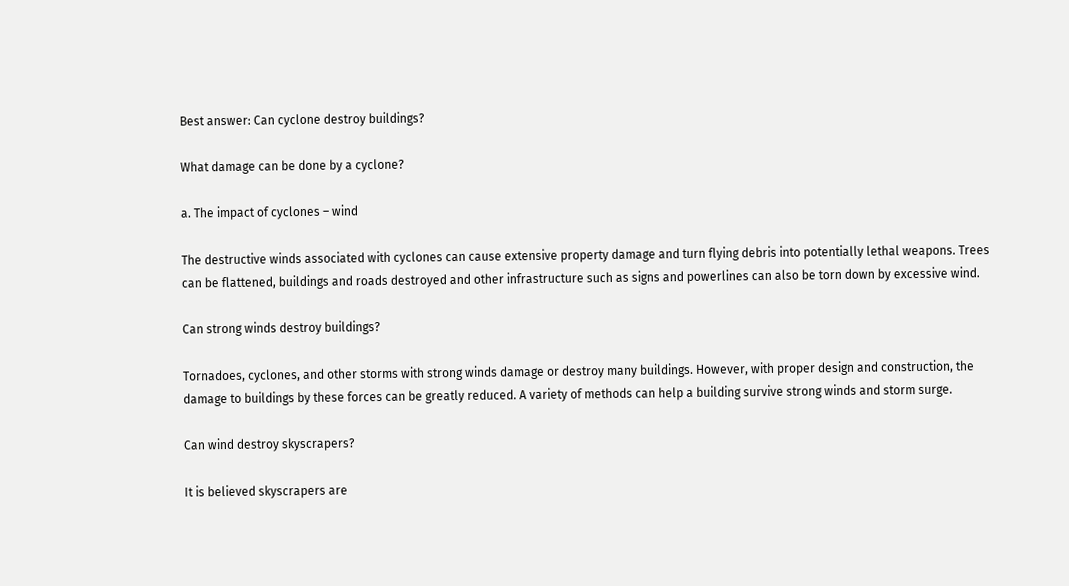Best answer: Can cyclone destroy buildings?

What damage can be done by a cyclone?

a. The impact of cyclones – wind

The destructive winds associated with cyclones can cause extensive property damage and turn flying debris into potentially lethal weapons. Trees can be flattened, buildings and roads destroyed and other infrastructure such as signs and powerlines can also be torn down by excessive wind.

Can strong winds destroy buildings?

Tornadoes, cyclones, and other storms with strong winds damage or destroy many buildings. However, with proper design and construction, the damage to buildings by these forces can be greatly reduced. A variety of methods can help a building survive strong winds and storm surge.

Can wind destroy skyscrapers?

It is believed skyscrapers are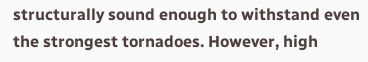structurally sound enough to withstand even the strongest tornadoes. However, high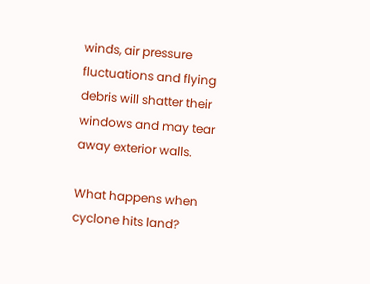winds, air pressure fluctuations and flying debris will shatter their windows and may tear away exterior walls.

What happens when cyclone hits land?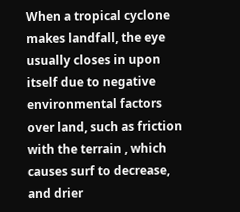When a tropical cyclone makes landfall, the eye usually closes in upon itself due to negative environmental factors over land, such as friction with the terrain , which causes surf to decrease, and drier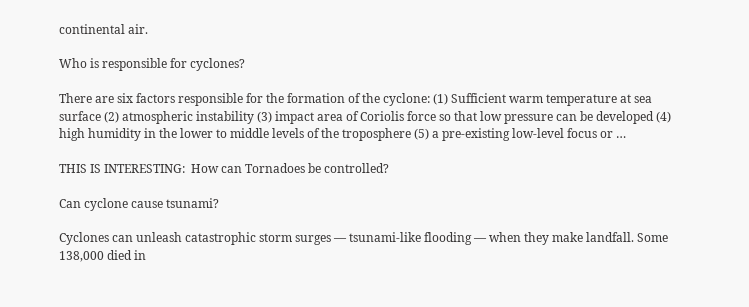continental air.

Who is responsible for cyclones?

There are six factors responsible for the formation of the cyclone: (1) Sufficient warm temperature at sea surface (2) atmospheric instability (3) impact area of Coriolis force so that low pressure can be developed (4) high humidity in the lower to middle levels of the troposphere (5) a pre-existing low-level focus or …

THIS IS INTERESTING:  How can Tornadoes be controlled?

Can cyclone cause tsunami?

Cyclones can unleash catastrophic storm surges — tsunami-like flooding — when they make landfall. Some 138,000 died in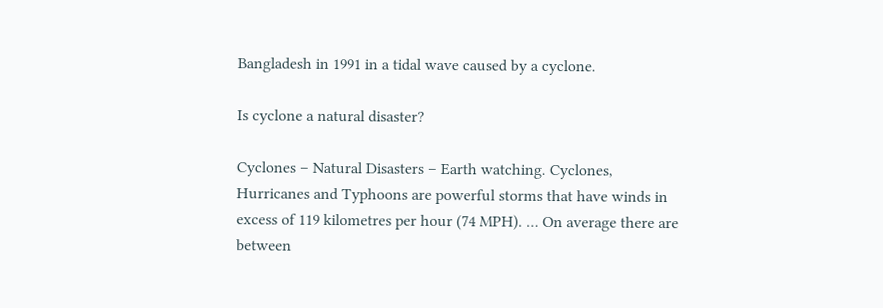Bangladesh in 1991 in a tidal wave caused by a cyclone.

Is cyclone a natural disaster?

Cyclones – Natural Disasters – Earth watching. Cyclones, Hurricanes and Typhoons are powerful storms that have winds in excess of 119 kilometres per hour (74 MPH). … On average there are between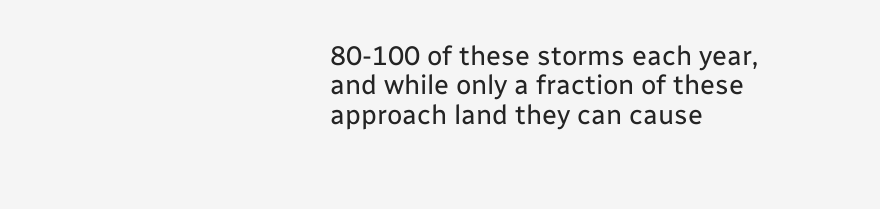80-100 of these storms each year, and while only a fraction of these approach land they can cause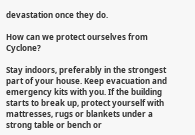devastation once they do.

How can we protect ourselves from Cyclone?

Stay indoors, preferably in the strongest part of your house. Keep evacuation and emergency kits with you. If the building starts to break up, protect yourself with mattresses, rugs or blankets under a strong table or bench or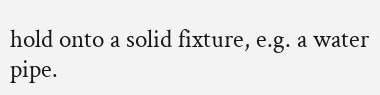hold onto a solid fixture, e.g. a water pipe.